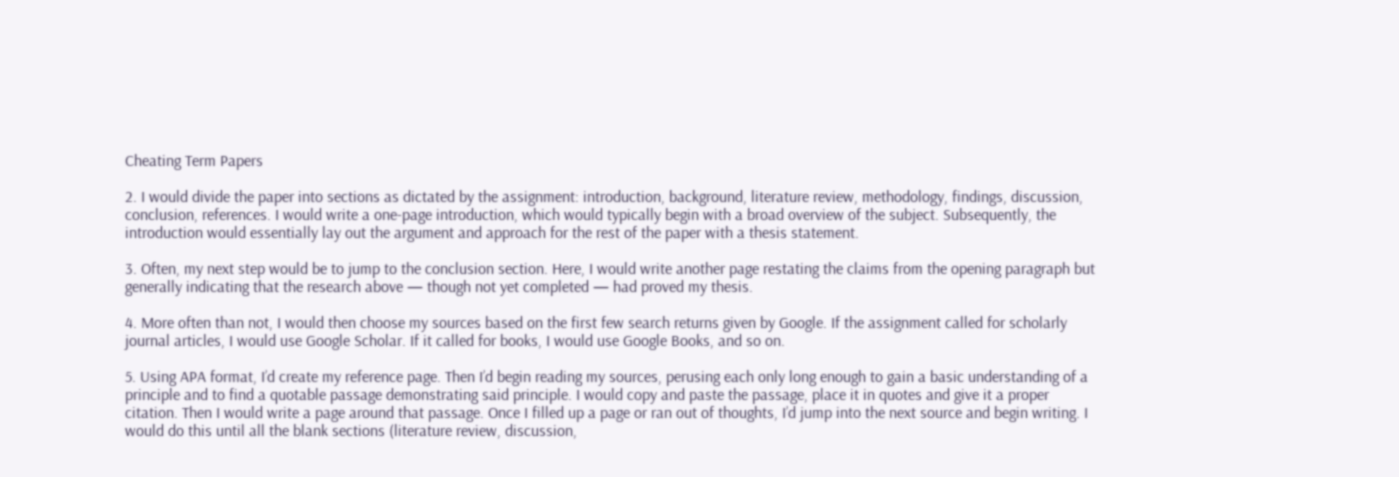Cheating Term Papers

2. I would divide the paper into sections as dictated by the assignment: introduction, background, literature review, methodology, findings, discussion, conclusion, references. I would write a one-page introduction, which would typically begin with a broad overview of the subject. Subsequently, the introduction would essentially lay out the argument and approach for the rest of the paper with a thesis statement.

3. Often, my next step would be to jump to the conclusion section. Here, I would write another page restating the claims from the opening paragraph but generally indicating that the research above — though not yet completed — had proved my thesis.

4. More often than not, I would then choose my sources based on the first few search returns given by Google. If the assignment called for scholarly journal articles, I would use Google Scholar. If it called for books, I would use Google Books, and so on.

5. Using APA format, I’d create my reference page. Then I’d begin reading my sources, perusing each only long enough to gain a basic understanding of a principle and to find a quotable passage demonstrating said principle. I would copy and paste the passage, place it in quotes and give it a proper citation. Then I would write a page around that passage. Once I filled up a page or ran out of thoughts, I’d jump into the next source and begin writing. I would do this until all the blank sections (literature review, discussion,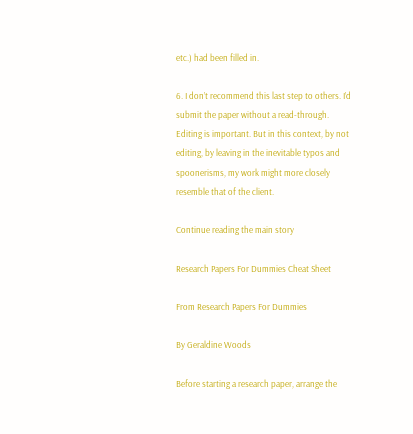etc.) had been filled in.

6. I don’t recommend this last step to others. I’d submit the paper without a read-through. Editing is important. But in this context, by not editing, by leaving in the inevitable typos and spoonerisms, my work might more closely resemble that of the client.

Continue reading the main story

Research Papers For Dummies Cheat Sheet

From Research Papers For Dummies

By Geraldine Woods

Before starting a research paper, arrange the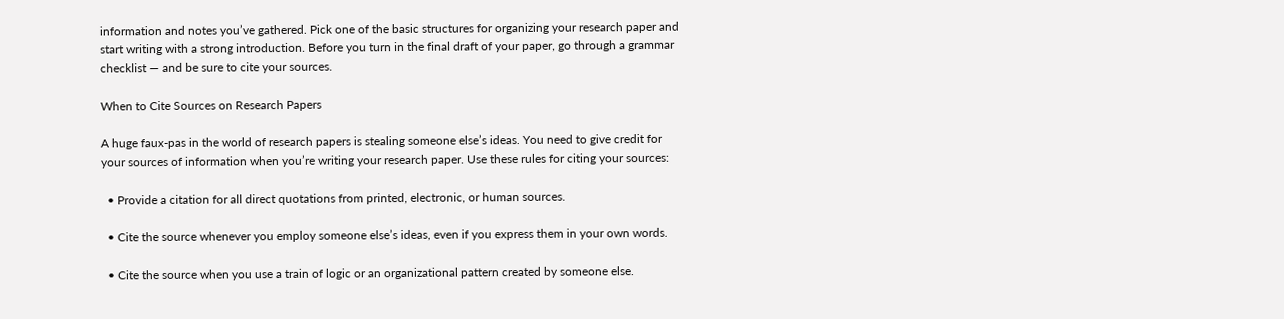information and notes you’ve gathered. Pick one of the basic structures for organizing your research paper and start writing with a strong introduction. Before you turn in the final draft of your paper, go through a grammar checklist — and be sure to cite your sources.

When to Cite Sources on Research Papers

A huge faux-pas in the world of research papers is stealing someone else’s ideas. You need to give credit for your sources of information when you’re writing your research paper. Use these rules for citing your sources:

  • Provide a citation for all direct quotations from printed, electronic, or human sources.

  • Cite the source whenever you employ someone else’s ideas, even if you express them in your own words.

  • Cite the source when you use a train of logic or an organizational pattern created by someone else.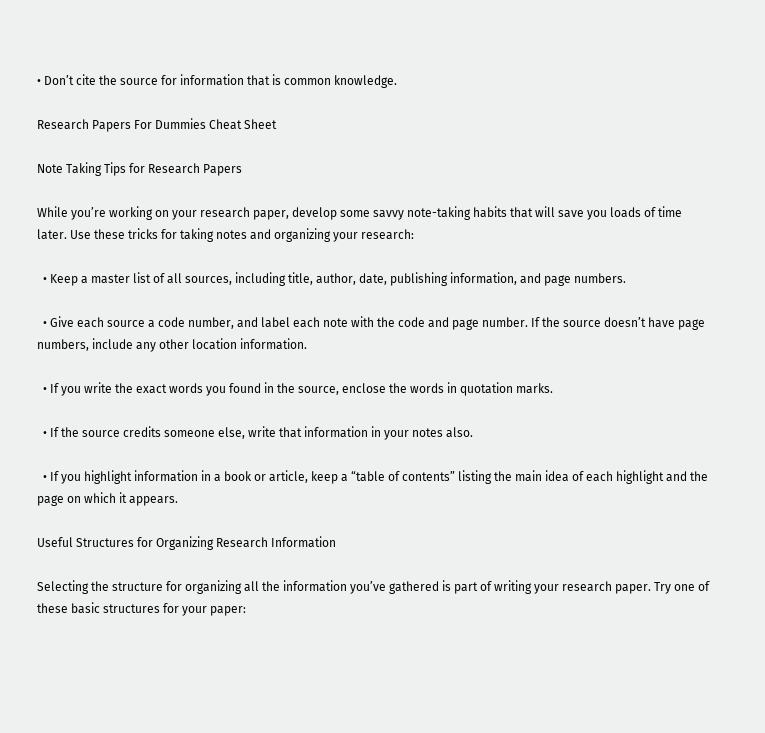• Don’t cite the source for information that is common knowledge.

Research Papers For Dummies Cheat Sheet

Note Taking Tips for Research Papers

While you’re working on your research paper, develop some savvy note-taking habits that will save you loads of time later. Use these tricks for taking notes and organizing your research:

  • Keep a master list of all sources, including title, author, date, publishing information, and page numbers.

  • Give each source a code number, and label each note with the code and page number. If the source doesn’t have page numbers, include any other location information.

  • If you write the exact words you found in the source, enclose the words in quotation marks.

  • If the source credits someone else, write that information in your notes also.

  • If you highlight information in a book or article, keep a “table of contents” listing the main idea of each highlight and the page on which it appears.

Useful Structures for Organizing Research Information

Selecting the structure for organizing all the information you’ve gathered is part of writing your research paper. Try one of these basic structures for your paper: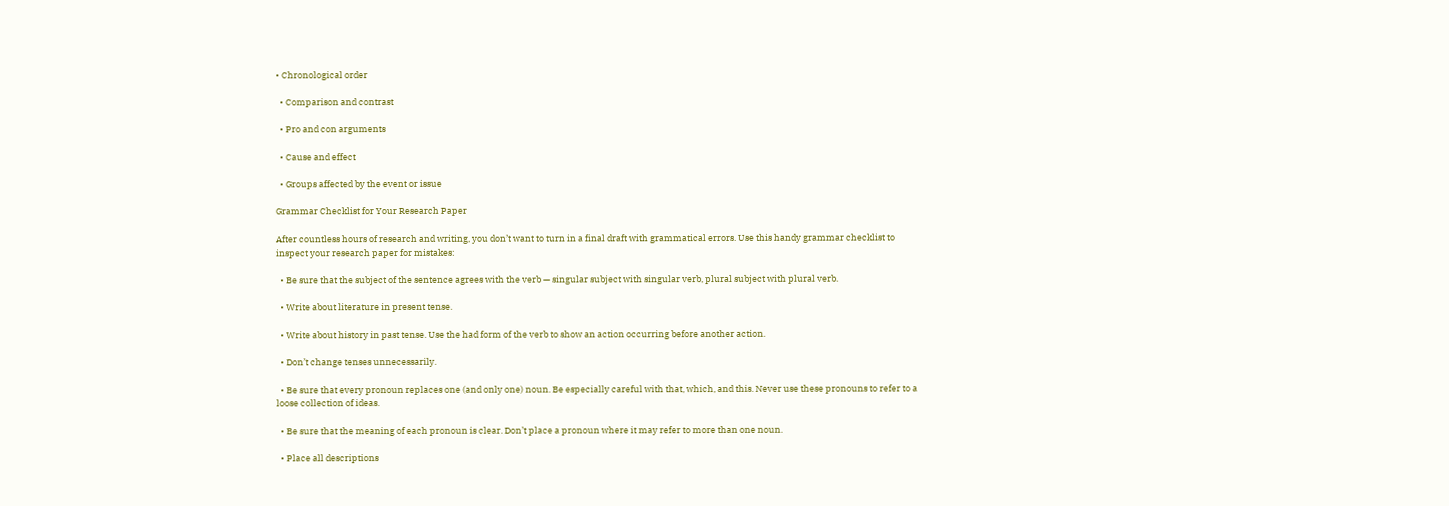• Chronological order

  • Comparison and contrast

  • Pro and con arguments

  • Cause and effect

  • Groups affected by the event or issue

Grammar Checklist for Your Research Paper

After countless hours of research and writing, you don’t want to turn in a final draft with grammatical errors. Use this handy grammar checklist to inspect your research paper for mistakes:

  • Be sure that the subject of the sentence agrees with the verb — singular subject with singular verb, plural subject with plural verb.

  • Write about literature in present tense.

  • Write about history in past tense. Use the had form of the verb to show an action occurring before another action.

  • Don’t change tenses unnecessarily.

  • Be sure that every pronoun replaces one (and only one) noun. Be especially careful with that, which, and this. Never use these pronouns to refer to a loose collection of ideas.

  • Be sure that the meaning of each pronoun is clear. Don’t place a pronoun where it may refer to more than one noun.

  • Place all descriptions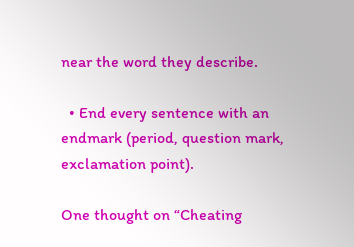near the word they describe.

  • End every sentence with an endmark (period, question mark, exclamation point).

One thought on “Cheating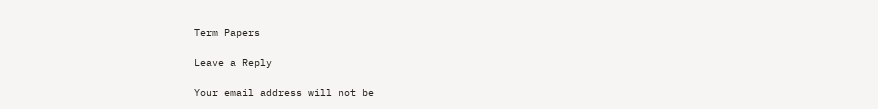Term Papers

Leave a Reply

Your email address will not be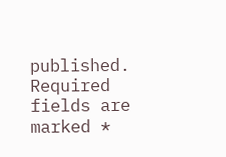published. Required fields are marked *